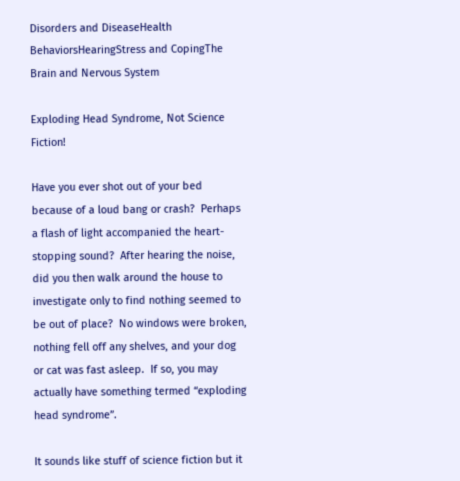Disorders and DiseaseHealth BehaviorsHearingStress and CopingThe Brain and Nervous System

Exploding Head Syndrome, Not Science Fiction!

Have you ever shot out of your bed because of a loud bang or crash?  Perhaps a flash of light accompanied the heart-stopping sound?  After hearing the noise, did you then walk around the house to investigate only to find nothing seemed to be out of place?  No windows were broken, nothing fell off any shelves, and your dog or cat was fast asleep.  If so, you may actually have something termed “exploding head syndrome”.

It sounds like stuff of science fiction but it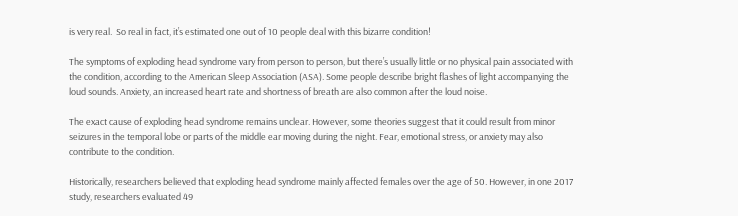is very real.  So real in fact, it’s estimated one out of 10 people deal with this bizarre condition!

The symptoms of exploding head syndrome vary from person to person, but there’s usually little or no physical pain associated with the condition, according to the American Sleep Association (ASA). Some people describe bright flashes of light accompanying the loud sounds. Anxiety, an increased heart rate and shortness of breath are also common after the loud noise.

The exact cause of exploding head syndrome remains unclear. However, some theories suggest that it could result from minor seizures in the temporal lobe or parts of the middle ear moving during the night. Fear, emotional stress, or anxiety may also contribute to the condition.

Historically, researchers believed that exploding head syndrome mainly affected females over the age of 50. However, in one 2017 study, researchers evaluated 49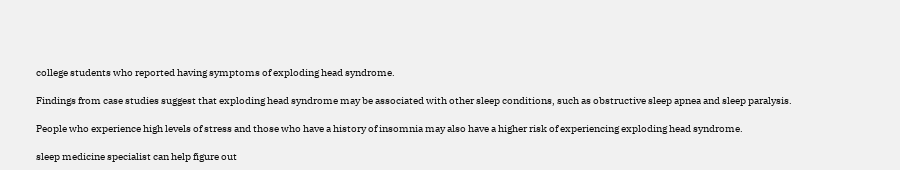college students who reported having symptoms of exploding head syndrome.

Findings from case studies suggest that exploding head syndrome may be associated with other sleep conditions, such as obstructive sleep apnea and sleep paralysis.

People who experience high levels of stress and those who have a history of insomnia may also have a higher risk of experiencing exploding head syndrome.

sleep medicine specialist can help figure out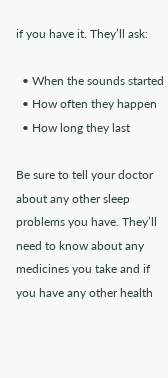if you have it. They’ll ask:

  • When the sounds started
  • How often they happen
  • How long they last

Be sure to tell your doctor about any other sleep problems you have. They’ll need to know about any medicines you take and if you have any other health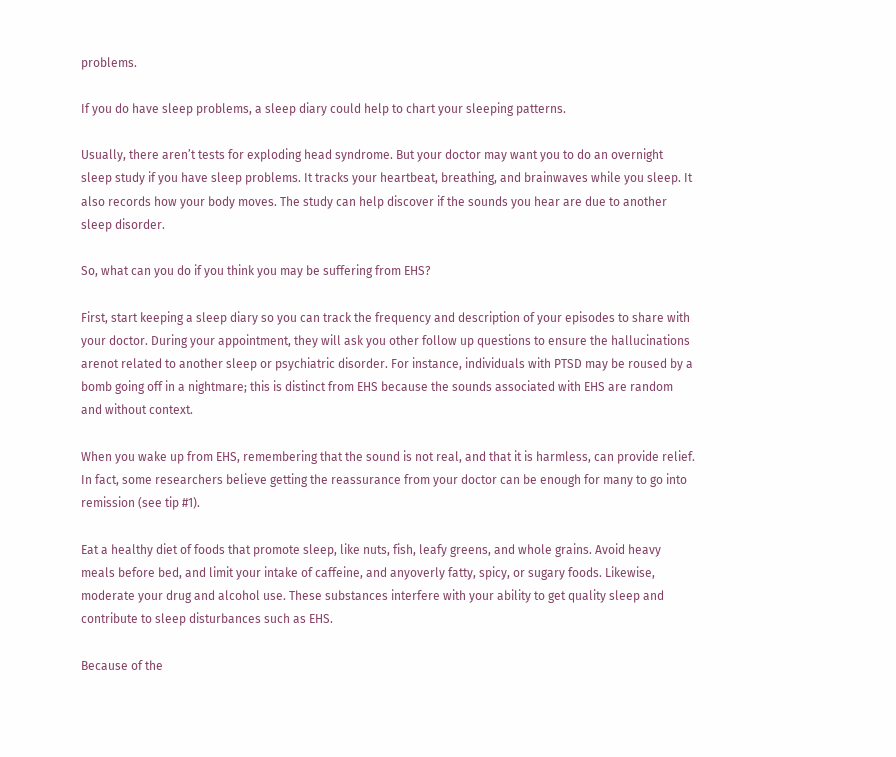problems.

If you do have sleep problems, a sleep diary could help to chart your sleeping patterns.

Usually, there aren’t tests for exploding head syndrome. But your doctor may want you to do an overnight sleep study if you have sleep problems. It tracks your heartbeat, breathing, and brainwaves while you sleep. It also records how your body moves. The study can help discover if the sounds you hear are due to another sleep disorder.

So, what can you do if you think you may be suffering from EHS?

First, start keeping a sleep diary so you can track the frequency and description of your episodes to share with your doctor. During your appointment, they will ask you other follow up questions to ensure the hallucinations arenot related to another sleep or psychiatric disorder. For instance, individuals with PTSD may be roused by a bomb going off in a nightmare; this is distinct from EHS because the sounds associated with EHS are random and without context.

When you wake up from EHS, remembering that the sound is not real, and that it is harmless, can provide relief. In fact, some researchers believe getting the reassurance from your doctor can be enough for many to go into remission (see tip #1).

Eat a healthy diet of foods that promote sleep, like nuts, fish, leafy greens, and whole grains. Avoid heavy meals before bed, and limit your intake of caffeine, and anyoverly fatty, spicy, or sugary foods. Likewise, moderate your drug and alcohol use. These substances interfere with your ability to get quality sleep and contribute to sleep disturbances such as EHS.

Because of the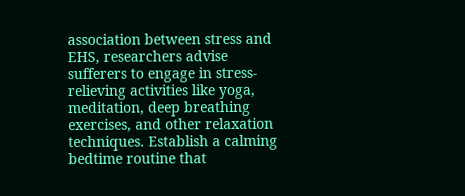association between stress and EHS, researchers advise sufferers to engage in stress-relieving activities like yoga, meditation, deep breathing exercises, and other relaxation techniques. Establish a calming bedtime routine that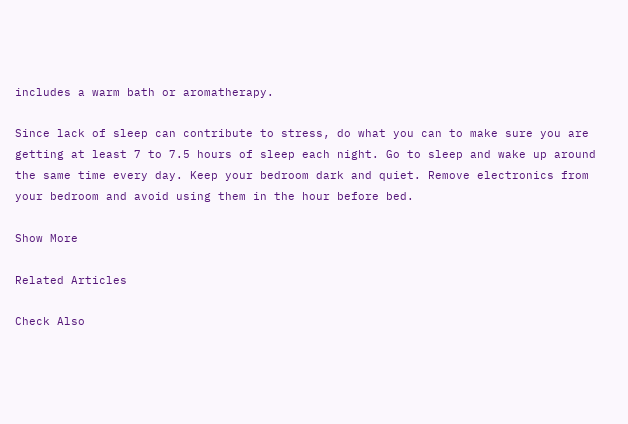includes a warm bath or aromatherapy.

Since lack of sleep can contribute to stress, do what you can to make sure you are getting at least 7 to 7.5 hours of sleep each night. Go to sleep and wake up around the same time every day. Keep your bedroom dark and quiet. Remove electronics from your bedroom and avoid using them in the hour before bed.

Show More

Related Articles

Check Also